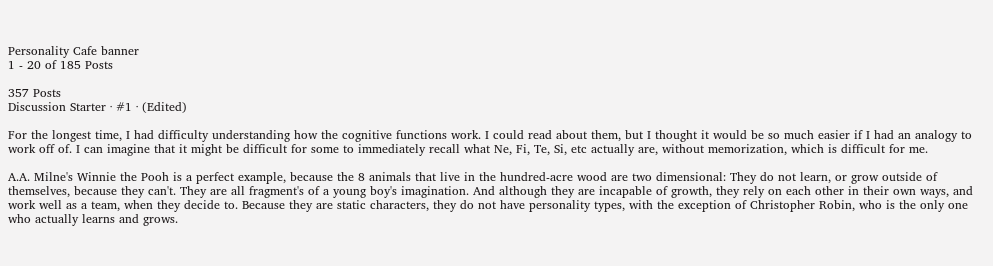Personality Cafe banner
1 - 20 of 185 Posts

357 Posts
Discussion Starter · #1 · (Edited)

For the longest time, I had difficulty understanding how the cognitive functions work. I could read about them, but I thought it would be so much easier if I had an analogy to work off of. I can imagine that it might be difficult for some to immediately recall what Ne, Fi, Te, Si, etc actually are, without memorization, which is difficult for me.

A.A. Milne's Winnie the Pooh is a perfect example, because the 8 animals that live in the hundred-acre wood are two dimensional: They do not learn, or grow outside of themselves, because they can't. They are all fragment's of a young boy's imagination. And although they are incapable of growth, they rely on each other in their own ways, and work well as a team, when they decide to. Because they are static characters, they do not have personality types, with the exception of Christopher Robin, who is the only one who actually learns and grows.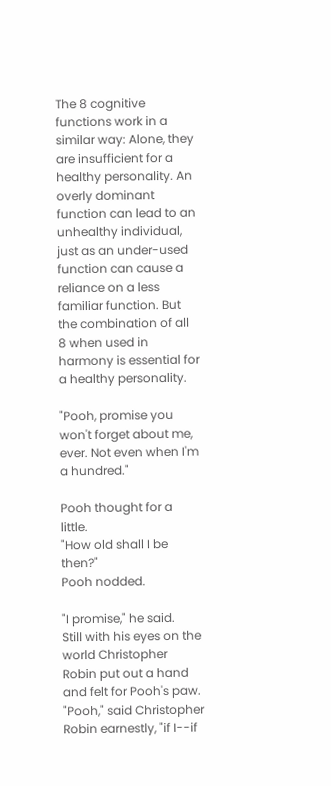The 8 cognitive functions work in a similar way: Alone, they are insufficient for a healthy personality. An overly dominant function can lead to an unhealthy individual, just as an under-used function can cause a reliance on a less familiar function. But the combination of all 8 when used in harmony is essential for a healthy personality.

"Pooh, promise you won't forget about me, ever. Not even when I'm a hundred."

Pooh thought for a little.
"How old shall I be then?"
Pooh nodded.

"I promise," he said.
Still with his eyes on the world Christopher Robin put out a hand and felt for Pooh's paw.
"Pooh," said Christopher Robin earnestly, "if I--if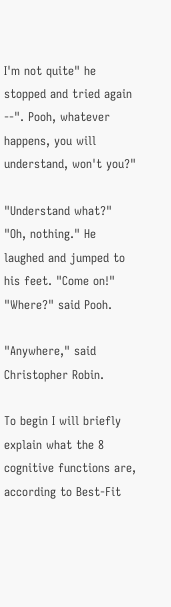I'm not quite" he stopped and tried again --". Pooh, whatever happens, you will understand, won't you?"

"Understand what?"
"Oh, nothing." He laughed and jumped to his feet. "Come on!"
"Where?" said Pooh.

"Anywhere," said Christopher Robin.

To begin I will briefly explain what the 8 cognitive functions are, according to Best-Fit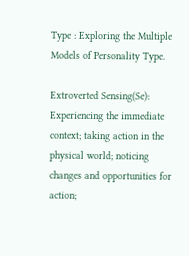Type : Exploring the Multiple Models of Personality Type.

Extroverted Sensing(Se): Experiencing the immediate context; taking action in the physical world; noticing changes and opportunities for action;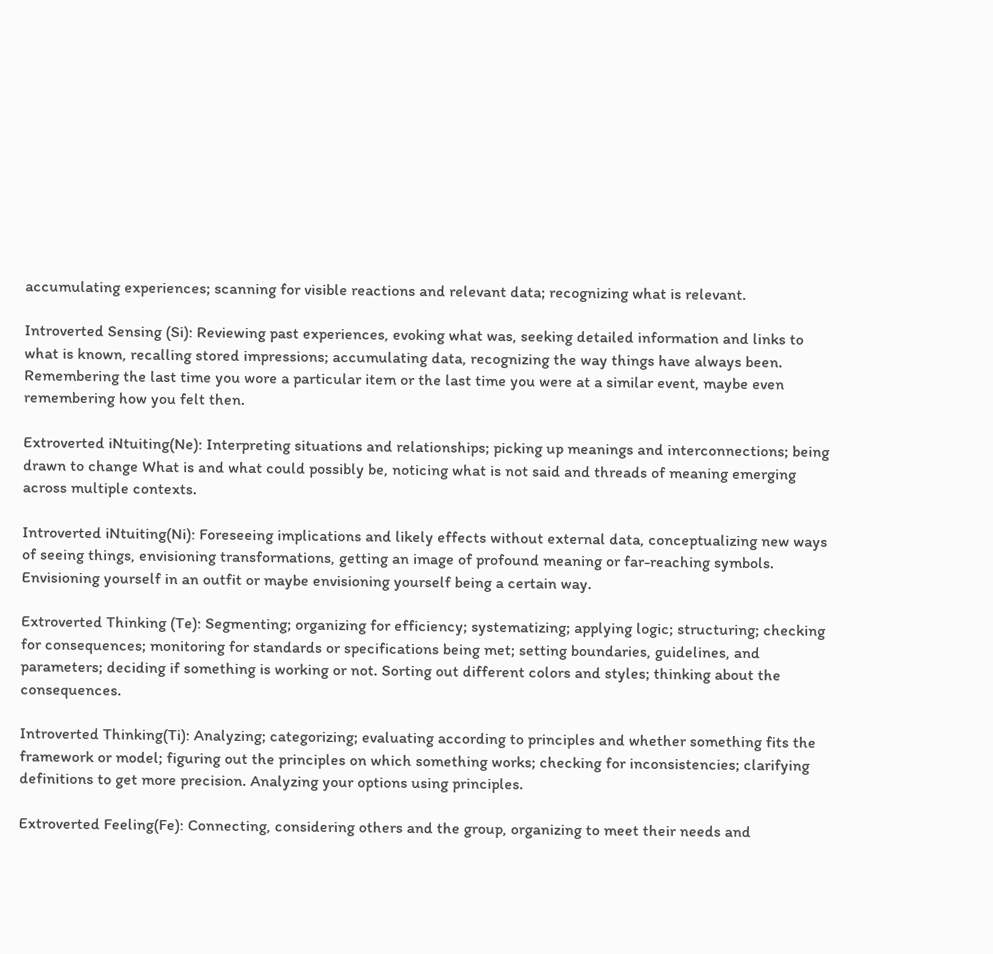accumulating experiences; scanning for visible reactions and relevant data; recognizing what is relevant.

Introverted Sensing (Si): Reviewing past experiences, evoking what was, seeking detailed information and links to what is known, recalling stored impressions; accumulating data, recognizing the way things have always been. Remembering the last time you wore a particular item or the last time you were at a similar event, maybe even remembering how you felt then.

Extroverted iNtuiting(Ne): Interpreting situations and relationships; picking up meanings and interconnections; being drawn to change What is and what could possibly be, noticing what is not said and threads of meaning emerging across multiple contexts.

Introverted iNtuiting(Ni): Foreseeing implications and likely effects without external data, conceptualizing new ways of seeing things, envisioning transformations, getting an image of profound meaning or far-reaching symbols. Envisioning yourself in an outfit or maybe envisioning yourself being a certain way.

Extroverted Thinking (Te): Segmenting; organizing for efficiency; systematizing; applying logic; structuring; checking for consequences; monitoring for standards or specifications being met; setting boundaries, guidelines, and parameters; deciding if something is working or not. Sorting out different colors and styles; thinking about the consequences.

Introverted Thinking(Ti): Analyzing; categorizing; evaluating according to principles and whether something fits the framework or model; figuring out the principles on which something works; checking for inconsistencies; clarifying definitions to get more precision. Analyzing your options using principles.

Extroverted Feeling(Fe): Connecting, considering others and the group, organizing to meet their needs and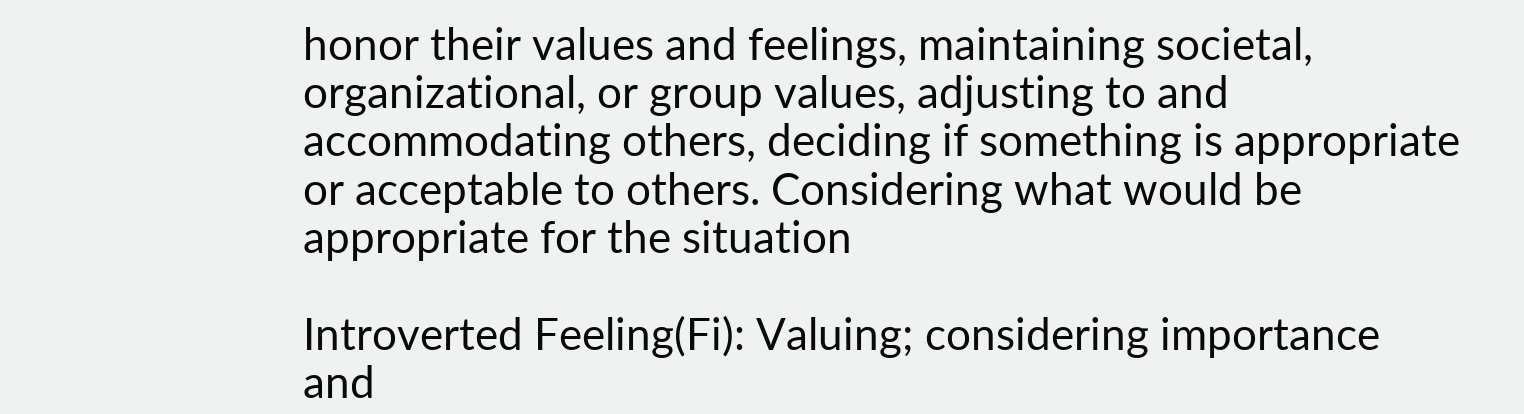honor their values and feelings, maintaining societal, organizational, or group values, adjusting to and accommodating others, deciding if something is appropriate or acceptable to others. Considering what would be appropriate for the situation

Introverted Feeling(Fi): Valuing; considering importance and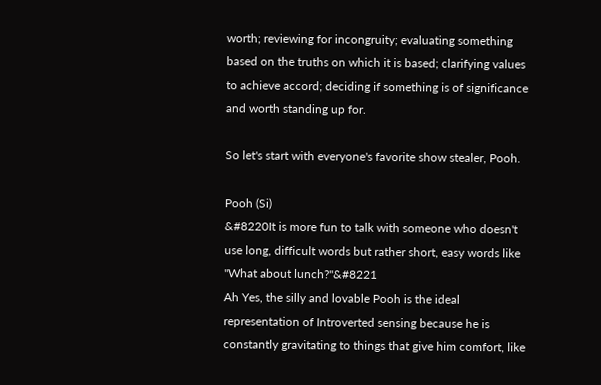worth; reviewing for incongruity; evaluating something based on the truths on which it is based; clarifying values to achieve accord; deciding if something is of significance and worth standing up for.

So let's start with everyone's favorite show stealer, Pooh.

Pooh (Si)
&#8220It is more fun to talk with someone who doesn't use long, difficult words but rather short, easy words like "What about lunch?"&#8221
Ah Yes, the silly and lovable Pooh is the ideal representation of Introverted sensing because he is constantly gravitating to things that give him comfort, like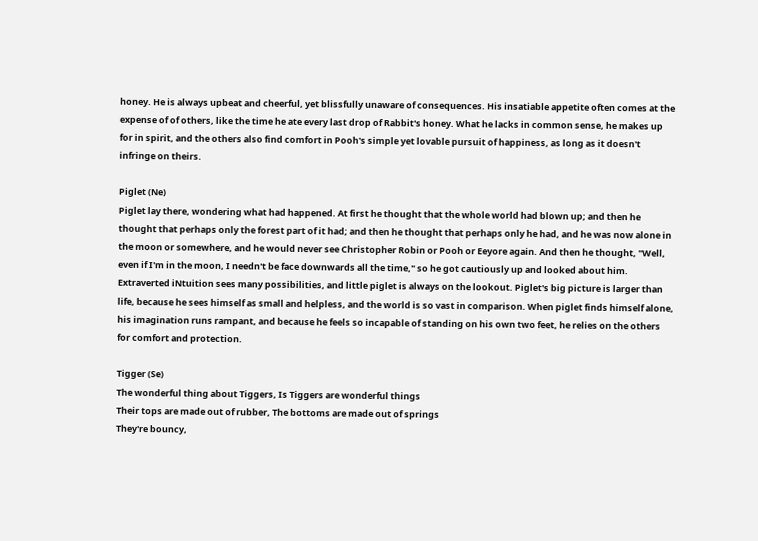honey. He is always upbeat and cheerful, yet blissfully unaware of consequences. His insatiable appetite often comes at the expense of of others, like the time he ate every last drop of Rabbit's honey. What he lacks in common sense, he makes up for in spirit, and the others also find comfort in Pooh's simple yet lovable pursuit of happiness, as long as it doesn't infringe on theirs.

Piglet (Ne)
Piglet lay there, wondering what had happened. At first he thought that the whole world had blown up; and then he thought that perhaps only the forest part of it had; and then he thought that perhaps only he had, and he was now alone in the moon or somewhere, and he would never see Christopher Robin or Pooh or Eeyore again. And then he thought, "Well, even if I'm in the moon, I needn't be face downwards all the time," so he got cautiously up and looked about him.
Extraverted iNtuition sees many possibilities, and little piglet is always on the lookout. Piglet's big picture is larger than life, because he sees himself as small and helpless, and the world is so vast in comparison. When piglet finds himself alone, his imagination runs rampant, and because he feels so incapable of standing on his own two feet, he relies on the others for comfort and protection.

Tigger (Se)
The wonderful thing about Tiggers, Is Tiggers are wonderful things
Their tops are made out of rubber, The bottoms are made out of springs
They're bouncy,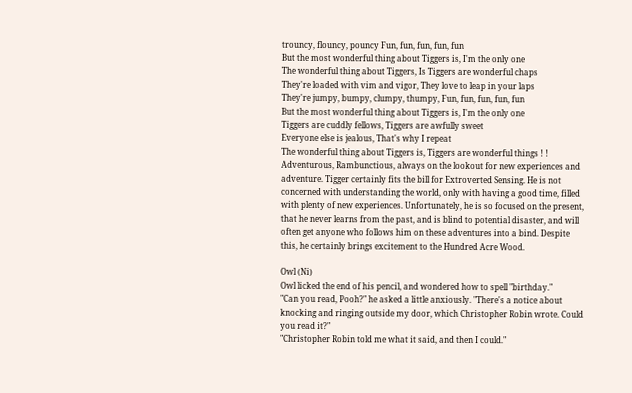trouncy, flouncy, pouncy Fun, fun, fun, fun, fun
But the most wonderful thing about Tiggers is, I'm the only one
The wonderful thing about Tiggers, Is Tiggers are wonderful chaps
They're loaded with vim and vigor, They love to leap in your laps
They're jumpy, bumpy, clumpy, thumpy, Fun, fun, fun, fun, fun
But the most wonderful thing about Tiggers is, I'm the only one
Tiggers are cuddly fellows, Tiggers are awfully sweet
Everyone else is jealous, That's why I repeat
The wonderful thing about Tiggers is, Tiggers are wonderful things ! !
Adventurous, Rambunctious, always on the lookout for new experiences and adventure. Tigger certainly fits the bill for Extroverted Sensing. He is not concerned with understanding the world, only with having a good time, filled with plenty of new experiences. Unfortunately, he is so focused on the present, that he never learns from the past, and is blind to potential disaster, and will often get anyone who follows him on these adventures into a bind. Despite this, he certainly brings excitement to the Hundred Acre Wood.

Owl (Ni)
Owl licked the end of his pencil, and wondered how to spell "birthday."
"Can you read, Pooh?" he asked a little anxiously. "There's a notice about knocking and ringing outside my door, which Christopher Robin wrote. Could you read it?"
"Christopher Robin told me what it said, and then I could."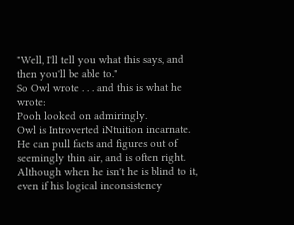"Well, I'll tell you what this says, and then you'll be able to."
So Owl wrote . . . and this is what he wrote:
Pooh looked on admiringly.
Owl is Introverted iNtuition incarnate. He can pull facts and figures out of seemingly thin air, and is often right. Although when he isn't he is blind to it, even if his logical inconsistency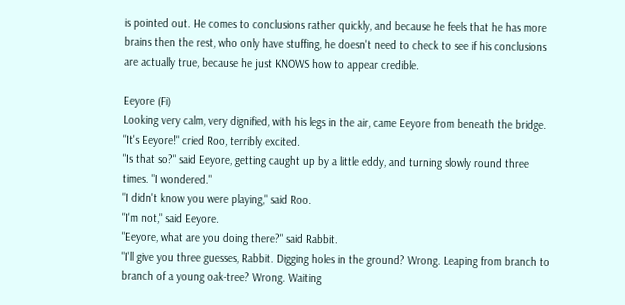is pointed out. He comes to conclusions rather quickly, and because he feels that he has more brains then the rest, who only have stuffing, he doesn't need to check to see if his conclusions are actually true, because he just KNOWS how to appear credible.

Eeyore (Fi)
Looking very calm, very dignified, with his legs in the air, came Eeyore from beneath the bridge.
"It's Eeyore!" cried Roo, terribly excited.
"Is that so?" said Eeyore, getting caught up by a little eddy, and turning slowly round three times. "I wondered."
"I didn't know you were playing," said Roo.
"I'm not," said Eeyore.
"Eeyore, what are you doing there?" said Rabbit.
"I'll give you three guesses, Rabbit. Digging holes in the ground? Wrong. Leaping from branch to branch of a young oak-tree? Wrong. Waiting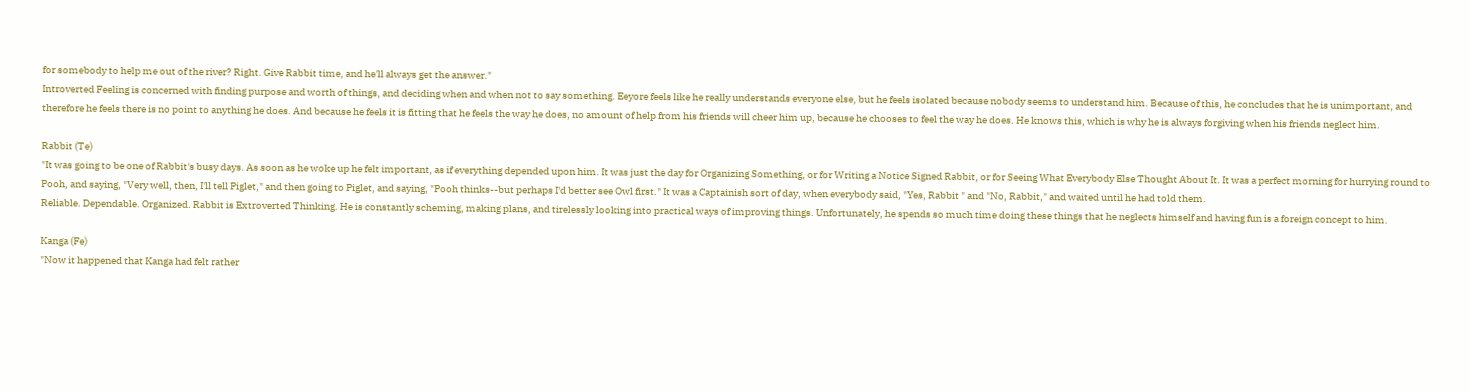for somebody to help me out of the river? Right. Give Rabbit time, and he'll always get the answer."
Introverted Feeling is concerned with finding purpose and worth of things, and deciding when and when not to say something. Eeyore feels like he really understands everyone else, but he feels isolated because nobody seems to understand him. Because of this, he concludes that he is unimportant, and therefore he feels there is no point to anything he does. And because he feels it is fitting that he feels the way he does, no amount of help from his friends will cheer him up, because he chooses to feel the way he does. He knows this, which is why he is always forgiving when his friends neglect him.

Rabbit (Te)
"It was going to be one of Rabbit's busy days. As soon as he woke up he felt important, as if everything depended upon him. It was just the day for Organizing Something, or for Writing a Notice Signed Rabbit, or for Seeing What Everybody Else Thought About It. It was a perfect morning for hurrying round to Pooh, and saying, "Very well, then, I'll tell Piglet," and then going to Piglet, and saying, "Pooh thinks--but perhaps I'd better see Owl first." It was a Captainish sort of day, when everybody said, "Yes, Rabbit " and "No, Rabbit," and waited until he had told them.
Reliable. Dependable. Organized. Rabbit is Extroverted Thinking. He is constantly scheming, making plans, and tirelessly looking into practical ways of improving things. Unfortunately, he spends so much time doing these things that he neglects himself and having fun is a foreign concept to him.

Kanga (Fe)
"Now it happened that Kanga had felt rather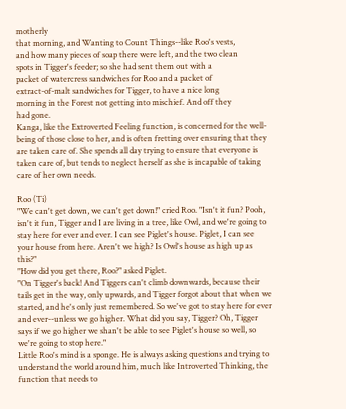motherly
that morning, and Wanting to Count Things--like Roo's vests,
and how many pieces of soap there were left, and the two clean
spots in Tigger's feeder; so she had sent them out with a
packet of watercress sandwiches for Roo and a packet of
extract-of-malt sandwiches for Tigger, to have a nice long
morning in the Forest not getting into mischief. And off they
had gone.
Kanga, like the Extroverted Feeling function, is concerned for the well-being of those close to her, and is often fretting over ensuring that they are taken care of. She spends all day trying to ensure that everyone is taken care of, but tends to neglect herself as she is incapable of taking care of her own needs.

Roo (Ti)
"We can't get down, we can't get down!" cried Roo. "Isn't it fun? Pooh, isn't it fun, Tigger and I are living in a tree, like Owl, and we're going to stay here for ever and ever. I can see Piglet's house. Piglet, I can see your house from here. Aren't we high? Is Owl's house as high up as this?"
"How did you get there, Roo?" asked Piglet.
"On Tigger's back! And Tiggers can't climb downwards, because their tails get in the way, only upwards, and Tigger forgot about that when we started, and he's only just remembered. So we've got to stay here for ever and ever--unless we go higher. What did you say, Tigger? Oh, Tigger says if we go higher we shan't be able to see Piglet's house so well, so we're going to stop here."
Little Roo's mind is a sponge. He is always asking questions and trying to understand the world around him, much like Introverted Thinking, the function that needs to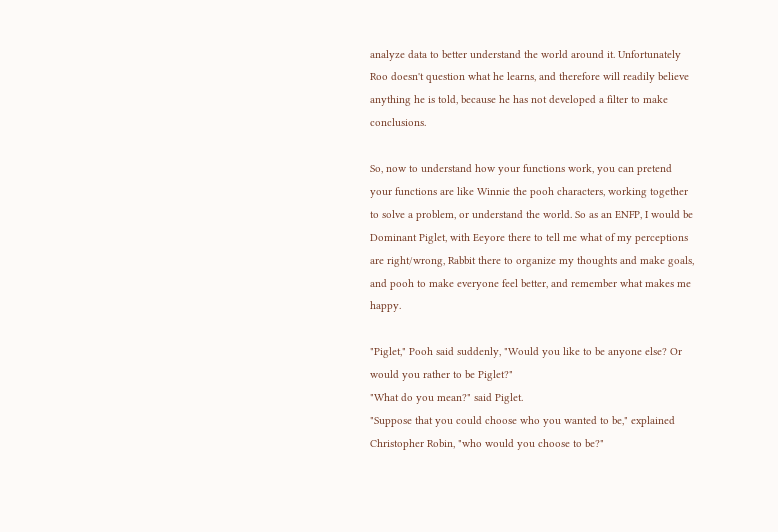analyze data to better understand the world around it. Unfortunately Roo doesn't question what he learns, and therefore will readily believe anything he is told, because he has not developed a filter to make conclusions.

So, now to understand how your functions work, you can pretend your functions are like Winnie the pooh characters, working together to solve a problem, or understand the world. So as an ENFP, I would be Dominant Piglet, with Eeyore there to tell me what of my perceptions are right/wrong, Rabbit there to organize my thoughts and make goals, and pooh to make everyone feel better, and remember what makes me happy.

"Piglet," Pooh said suddenly, "Would you like to be anyone else? Or would you rather to be Piglet?"
"What do you mean?" said Piglet.
"Suppose that you could choose who you wanted to be," explained Christopher Robin, "who would you choose to be?"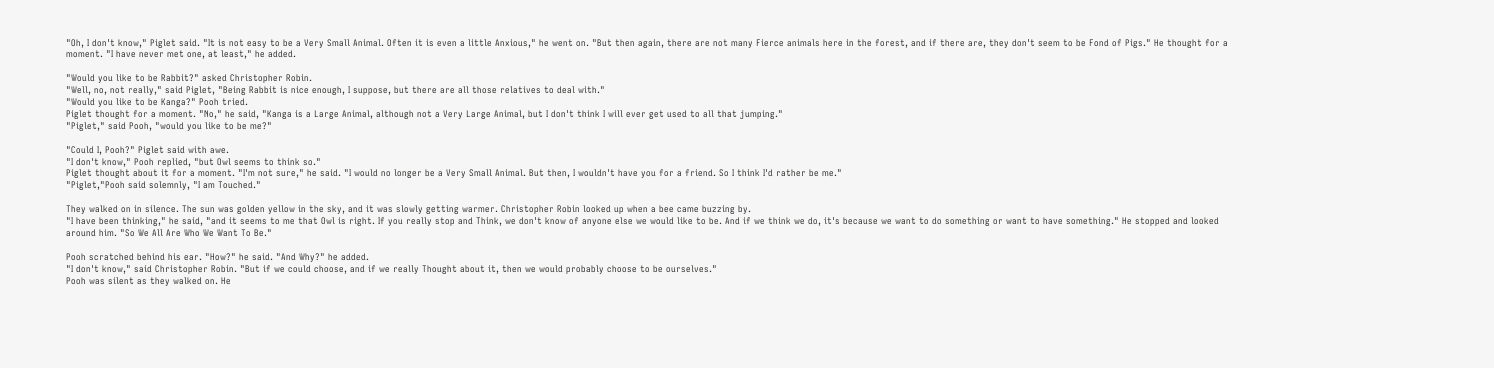"Oh, I don't know," Piglet said. "It is not easy to be a Very Small Animal. Often it is even a little Anxious," he went on. "But then again, there are not many Fierce animals here in the forest, and if there are, they don't seem to be Fond of Pigs." He thought for a moment. "I have never met one, at least," he added.

"Would you like to be Rabbit?" asked Christopher Robin.
"Well, no, not really," said Piglet, "Being Rabbit is nice enough, I suppose, but there are all those relatives to deal with."
"Would you like to be Kanga?" Pooh tried.
Piglet thought for a moment. "No," he said, "Kanga is a Large Animal, although not a Very Large Animal, but I don't think I will ever get used to all that jumping."
"Piglet," said Pooh, "would you like to be me?"

"Could I, Pooh?" Piglet said with awe.
"I don't know," Pooh replied, "but Owl seems to think so."
Piglet thought about it for a moment. "I'm not sure," he said. "I would no longer be a Very Small Animal. But then, I wouldn't have you for a friend. So I think I'd rather be me."
"Piglet,"Pooh said solemnly, "I am Touched."

They walked on in silence. The sun was golden yellow in the sky, and it was slowly getting warmer. Christopher Robin looked up when a bee came buzzing by.
"I have been thinking," he said, "and it seems to me that Owl is right. If you really stop and Think, we don't know of anyone else we would like to be. And if we think we do, it's because we want to do something or want to have something." He stopped and looked around him. "So We All Are Who We Want To Be."

Pooh scratched behind his ear. "How?" he said. "And Why?" he added.
"I don't know," said Christopher Robin. "But if we could choose, and if we really Thought about it, then we would probably choose to be ourselves."
Pooh was silent as they walked on. He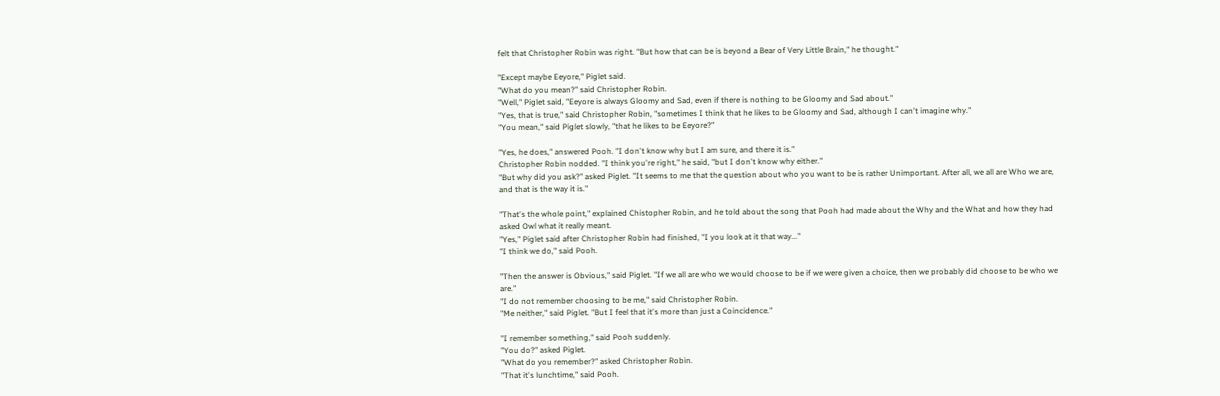felt that Christopher Robin was right. "But how that can be is beyond a Bear of Very Little Brain," he thought."

"Except maybe Eeyore," Piglet said.
"What do you mean?" said Christopher Robin.
"Well," Piglet said, "Eeyore is always Gloomy and Sad, even if there is nothing to be Gloomy and Sad about."
"Yes, that is true," said Christopher Robin, "sometimes I think that he likes to be Gloomy and Sad, although I can't imagine why."
"You mean," said Piglet slowly, "that he likes to be Eeyore?"

"Yes, he does," answered Pooh. "I don't know why but I am sure, and there it is."
Christopher Robin nodded. "I think you're right," he said, "but I don't know why either."
"But why did you ask?" asked Piglet. "It seems to me that the question about who you want to be is rather Unimportant. After all, we all are Who we are, and that is the way it is."

"That's the whole point," explained Chistopher Robin, and he told about the song that Pooh had made about the Why and the What and how they had asked Owl what it really meant.
"Yes," Piglet said after Christopher Robin had finished, "I you look at it that way..."
"I think we do," said Pooh.

"Then the answer is Obvious," said Piglet. "If we all are who we would choose to be if we were given a choice, then we probably did choose to be who we are."
"I do not remember choosing to be me," said Christopher Robin.
"Me neither," said Piglet. "But I feel that it's more than just a Coincidence."

"I remember something," said Pooh suddenly.
"You do?" asked Piglet.
"What do you remember?" asked Christopher Robin.
"That it's lunchtime," said Pooh.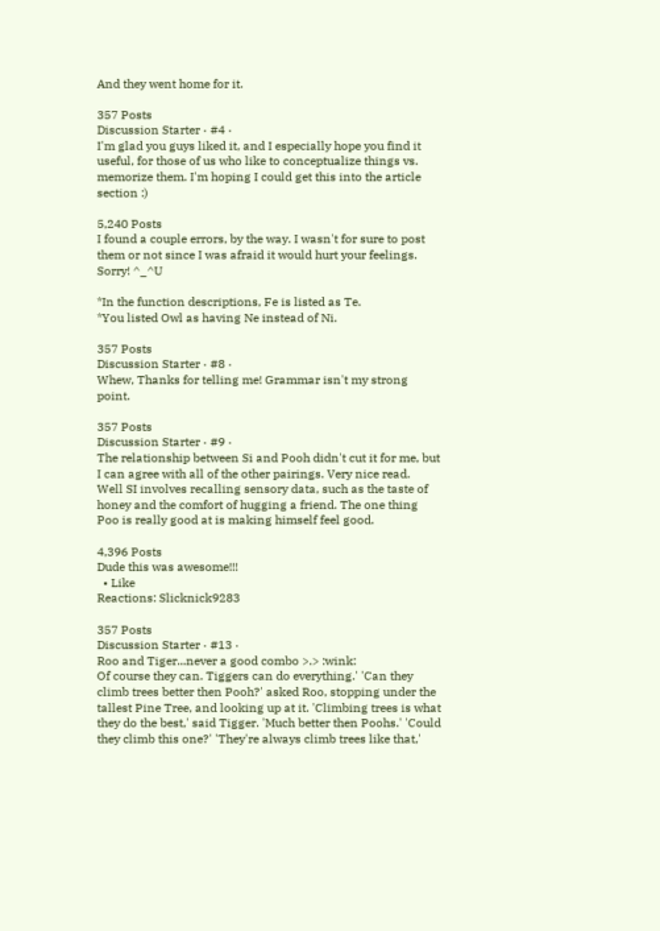And they went home for it.

357 Posts
Discussion Starter · #4 ·
I'm glad you guys liked it, and I especially hope you find it useful, for those of us who like to conceptualize things vs. memorize them. I'm hoping I could get this into the article section :)

5,240 Posts
I found a couple errors, by the way. I wasn't for sure to post them or not since I was afraid it would hurt your feelings. Sorry! ^_^U

*In the function descriptions, Fe is listed as Te.
*You listed Owl as having Ne instead of Ni.

357 Posts
Discussion Starter · #8 ·
Whew, Thanks for telling me! Grammar isn't my strong point.

357 Posts
Discussion Starter · #9 ·
The relationship between Si and Pooh didn't cut it for me, but I can agree with all of the other pairings. Very nice read.
Well SI involves recalling sensory data, such as the taste of honey and the comfort of hugging a friend. The one thing Poo is really good at is making himself feel good.

4,396 Posts
Dude this was awesome!!!
  • Like
Reactions: Slicknick9283

357 Posts
Discussion Starter · #13 ·
Roo and Tiger...never a good combo >.> :wink:
Of course they can. Tiggers can do everything.' 'Can they climb trees better then Pooh?' asked Roo, stopping under the tallest Pine Tree, and looking up at it. 'Climbing trees is what they do the best,' said Tigger. 'Much better then Poohs.' 'Could they climb this one?' 'They're always climb trees like that,'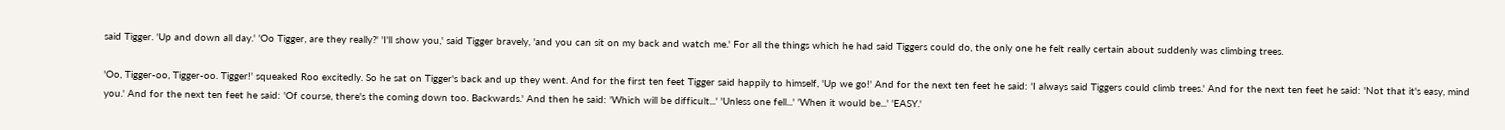said Tigger. 'Up and down all day.' 'Oo Tigger, are they really?' 'I'll show you,' said Tigger bravely, 'and you can sit on my back and watch me.' For all the things which he had said Tiggers could do, the only one he felt really certain about suddenly was climbing trees.

'Oo, Tigger-oo, Tigger-oo. Tigger!' squeaked Roo excitedly. So he sat on Tigger's back and up they went. And for the first ten feet Tigger said happily to himself, 'Up we go!' And for the next ten feet he said: 'I always said Tiggers could climb trees.' And for the next ten feet he said: 'Not that it's easy, mind you.' And for the next ten feet he said: 'Of course, there's the coming down too. Backwards.' And then he said: 'Which will be difficult...' 'Unless one fell...' 'When it would be...' 'EASY.'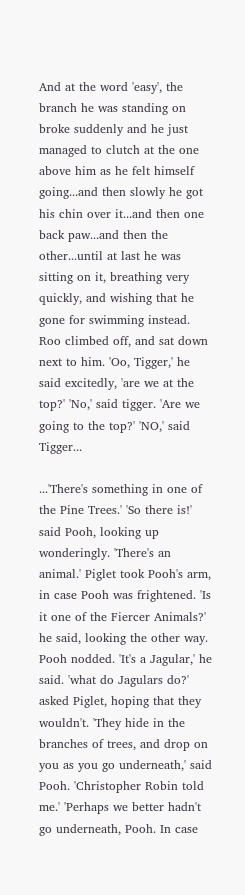And at the word 'easy', the branch he was standing on broke suddenly and he just managed to clutch at the one above him as he felt himself going...and then slowly he got his chin over it...and then one back paw...and then the other...until at last he was sitting on it, breathing very quickly, and wishing that he gone for swimming instead. Roo climbed off, and sat down next to him. 'Oo, Tigger,' he said excitedly, 'are we at the top?' 'No,' said tigger. 'Are we going to the top?' 'NO,' said Tigger...

...'There's something in one of the Pine Trees.' 'So there is!' said Pooh, looking up wonderingly. 'There's an animal.' Piglet took Pooh's arm, in case Pooh was frightened. 'Is it one of the Fiercer Animals?' he said, looking the other way. Pooh nodded. 'It's a Jagular,' he said. 'what do Jagulars do?' asked Piglet, hoping that they wouldn't. 'They hide in the branches of trees, and drop on you as you go underneath,' said Pooh. 'Christopher Robin told me.' 'Perhaps we better hadn't go underneath, Pooh. In case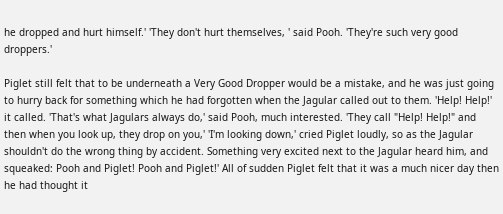he dropped and hurt himself.' 'They don't hurt themselves, ' said Pooh. 'They're such very good droppers.'

Piglet still felt that to be underneath a Very Good Dropper would be a mistake, and he was just going to hurry back for something which he had forgotten when the Jagular called out to them. 'Help! Help!' it called. 'That's what Jagulars always do,' said Pooh, much interested. 'They call "Help! Help!" and then when you look up, they drop on you,' 'I'm looking down,' cried Piglet loudly, so as the Jagular shouldn't do the wrong thing by accident. Something very excited next to the Jagular heard him, and squeaked: Pooh and Piglet! Pooh and Piglet!' All of sudden Piglet felt that it was a much nicer day then he had thought it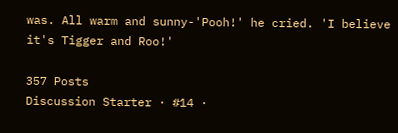was. All warm and sunny-'Pooh!' he cried. 'I believe it's Tigger and Roo!'

357 Posts
Discussion Starter · #14 ·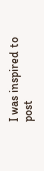I was inspired to post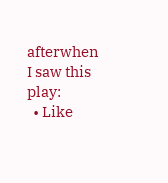afterwhen I saw this play:
  • Like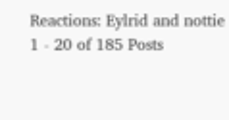Reactions: Eylrid and nottie
1 - 20 of 185 Posts